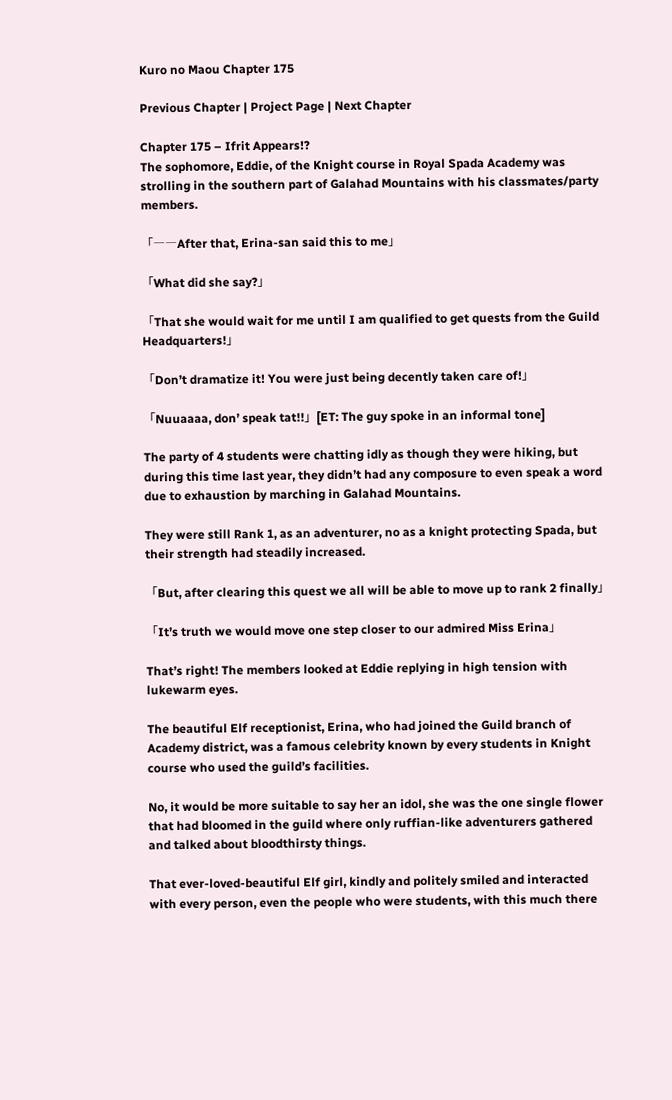Kuro no Maou Chapter 175

Previous Chapter | Project Page | Next Chapter

Chapter 175 – Ifrit Appears!?
The sophomore, Eddie, of the Knight course in Royal Spada Academy was strolling in the southern part of Galahad Mountains with his classmates/party members.

「――After that, Erina-san said this to me」

「What did she say?」

「That she would wait for me until I am qualified to get quests from the Guild Headquarters!」

「Don’t dramatize it! You were just being decently taken care of!」

「Nuuaaaa, don’ speak tat!!」[ET: The guy spoke in an informal tone]

The party of 4 students were chatting idly as though they were hiking, but during this time last year, they didn’t had any composure to even speak a word due to exhaustion by marching in Galahad Mountains.

They were still Rank 1, as an adventurer, no as a knight protecting Spada, but their strength had steadily increased.

「But, after clearing this quest we all will be able to move up to rank 2 finally」

「It’s truth we would move one step closer to our admired Miss Erina」

That’s right! The members looked at Eddie replying in high tension with lukewarm eyes.

The beautiful Elf receptionist, Erina, who had joined the Guild branch of Academy district, was a famous celebrity known by every students in Knight course who used the guild’s facilities.

No, it would be more suitable to say her an idol, she was the one single flower that had bloomed in the guild where only ruffian-like adventurers gathered and talked about bloodthirsty things.

That ever-loved-beautiful Elf girl, kindly and politely smiled and interacted with every person, even the people who were students, with this much there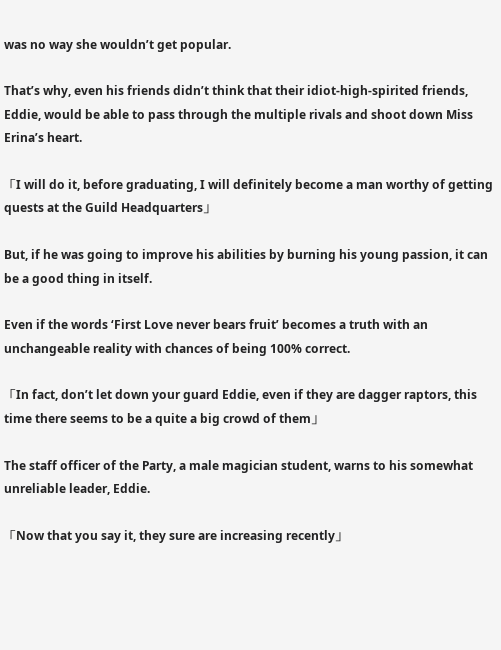was no way she wouldn’t get popular.

That’s why, even his friends didn’t think that their idiot-high-spirited friends, Eddie, would be able to pass through the multiple rivals and shoot down Miss Erina’s heart.

「I will do it, before graduating, I will definitely become a man worthy of getting quests at the Guild Headquarters」

But, if he was going to improve his abilities by burning his young passion, it can be a good thing in itself.

Even if the words ‘First Love never bears fruit’ becomes a truth with an unchangeable reality with chances of being 100% correct.

「In fact, don’t let down your guard Eddie, even if they are dagger raptors, this time there seems to be a quite a big crowd of them」

The staff officer of the Party, a male magician student, warns to his somewhat unreliable leader, Eddie.

「Now that you say it, they sure are increasing recently」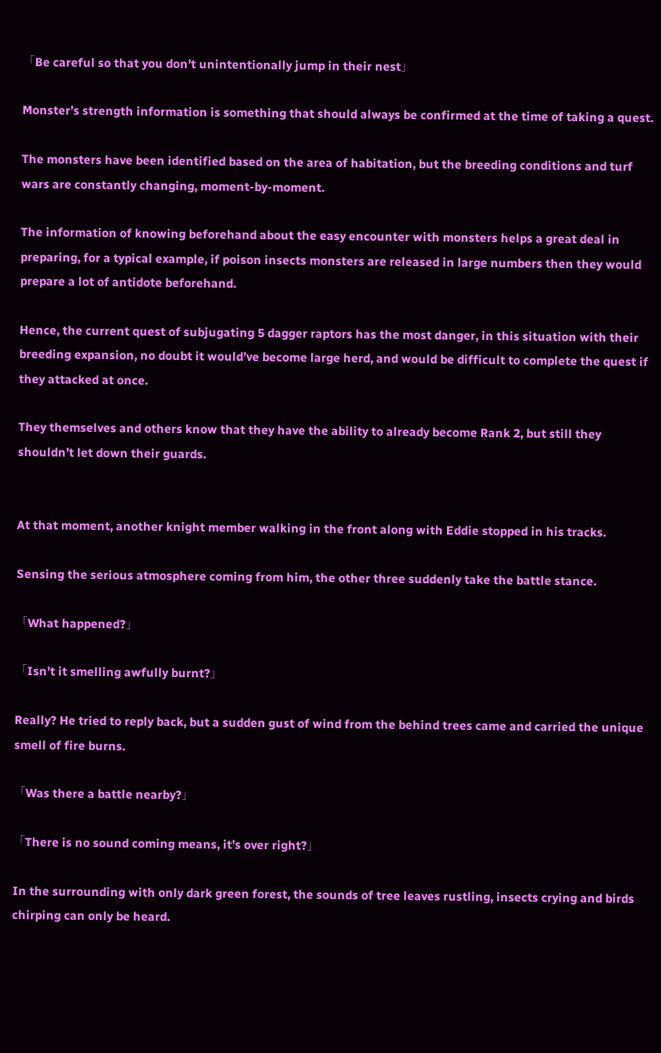「Be careful so that you don’t unintentionally jump in their nest」

Monster’s strength information is something that should always be confirmed at the time of taking a quest.

The monsters have been identified based on the area of habitation, but the breeding conditions and turf wars are constantly changing, moment-by-moment.

The information of knowing beforehand about the easy encounter with monsters helps a great deal in preparing, for a typical example, if poison insects monsters are released in large numbers then they would prepare a lot of antidote beforehand.

Hence, the current quest of subjugating 5 dagger raptors has the most danger, in this situation with their breeding expansion, no doubt it would’ve become large herd, and would be difficult to complete the quest if they attacked at once.

They themselves and others know that they have the ability to already become Rank 2, but still they shouldn’t let down their guards.


At that moment, another knight member walking in the front along with Eddie stopped in his tracks.

Sensing the serious atmosphere coming from him, the other three suddenly take the battle stance.

「What happened?」

「Isn’t it smelling awfully burnt?」

Really? He tried to reply back, but a sudden gust of wind from the behind trees came and carried the unique smell of fire burns.

「Was there a battle nearby?」

「There is no sound coming means, it’s over right?」

In the surrounding with only dark green forest, the sounds of tree leaves rustling, insects crying and birds chirping can only be heard.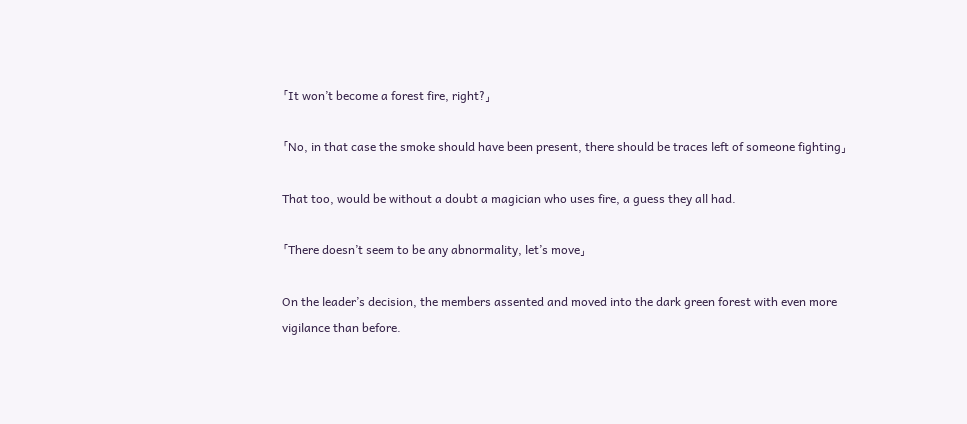「It won’t become a forest fire, right?」

「No, in that case the smoke should have been present, there should be traces left of someone fighting」

That too, would be without a doubt a magician who uses fire, a guess they all had.

「There doesn’t seem to be any abnormality, let’s move」

On the leader’s decision, the members assented and moved into the dark green forest with even more vigilance than before.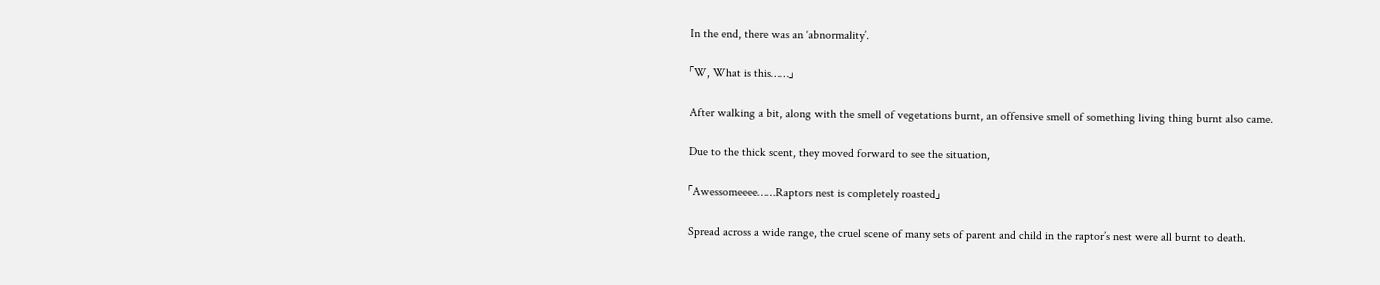In the end, there was an ‘abnormality’.

「W, What is this……」

After walking a bit, along with the smell of vegetations burnt, an offensive smell of something living thing burnt also came.

Due to the thick scent, they moved forward to see the situation,

「Awessomeeee……Raptors nest is completely roasted」

Spread across a wide range, the cruel scene of many sets of parent and child in the raptor’s nest were all burnt to death.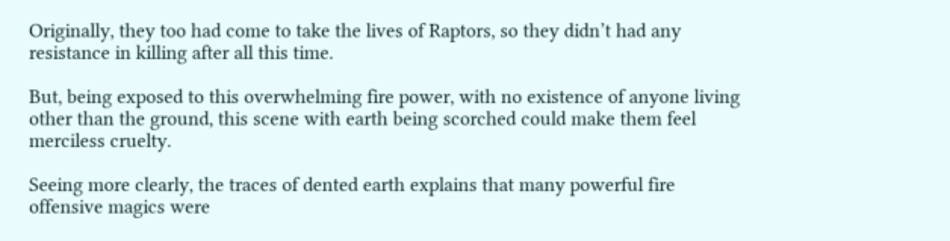Originally, they too had come to take the lives of Raptors, so they didn’t had any resistance in killing after all this time.

But, being exposed to this overwhelming fire power, with no existence of anyone living other than the ground, this scene with earth being scorched could make them feel merciless cruelty.

Seeing more clearly, the traces of dented earth explains that many powerful fire offensive magics were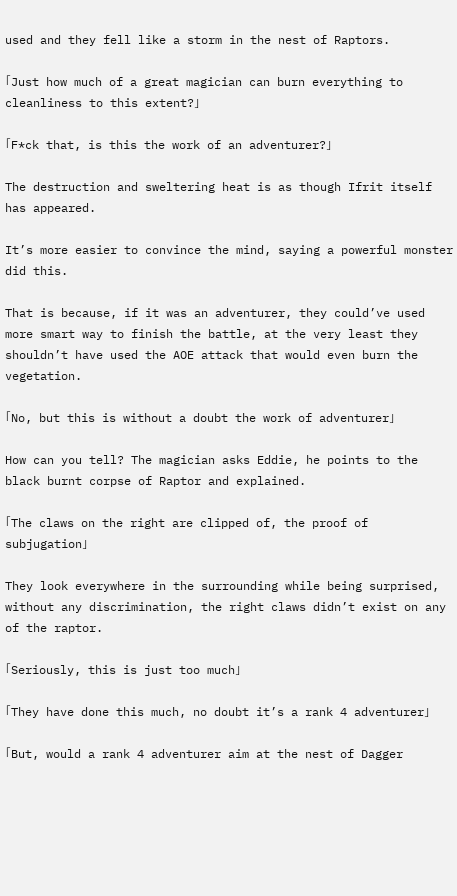used and they fell like a storm in the nest of Raptors.

「Just how much of a great magician can burn everything to cleanliness to this extent?」

「F*ck that, is this the work of an adventurer?」

The destruction and sweltering heat is as though Ifrit itself has appeared.

It’s more easier to convince the mind, saying a powerful monster did this.

That is because, if it was an adventurer, they could’ve used more smart way to finish the battle, at the very least they shouldn’t have used the AOE attack that would even burn the vegetation.

「No, but this is without a doubt the work of adventurer」

How can you tell? The magician asks Eddie, he points to the black burnt corpse of Raptor and explained.

「The claws on the right are clipped of, the proof of subjugation」

They look everywhere in the surrounding while being surprised, without any discrimination, the right claws didn’t exist on any of the raptor.

「Seriously, this is just too much」

「They have done this much, no doubt it’s a rank 4 adventurer」

「But, would a rank 4 adventurer aim at the nest of Dagger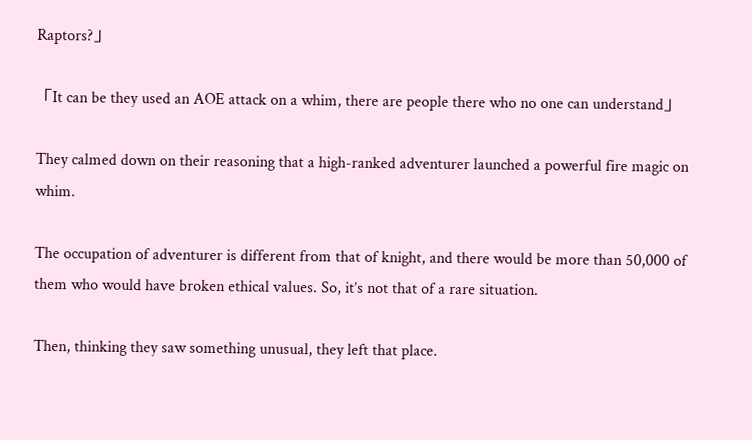Raptors?」

「It can be they used an AOE attack on a whim, there are people there who no one can understand」

They calmed down on their reasoning that a high-ranked adventurer launched a powerful fire magic on whim.

The occupation of adventurer is different from that of knight, and there would be more than 50,000 of them who would have broken ethical values. So, it’s not that of a rare situation.

Then, thinking they saw something unusual, they left that place.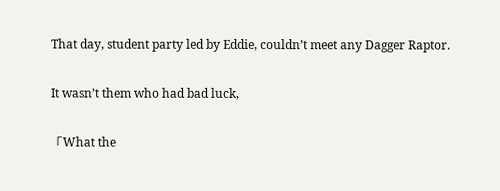That day, student party led by Eddie, couldn’t meet any Dagger Raptor.

It wasn’t them who had bad luck,

「What the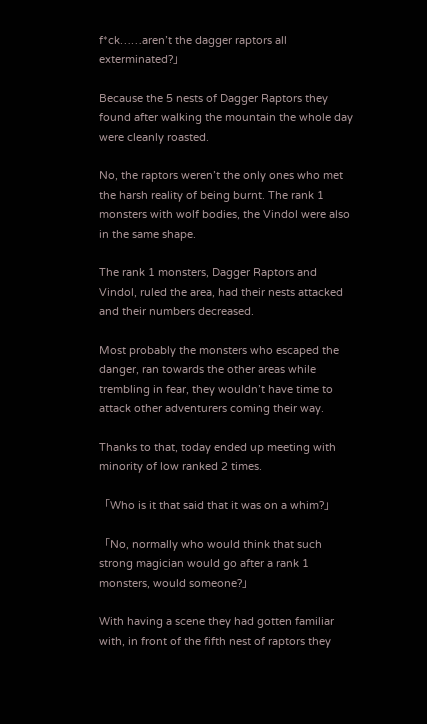f*ck……aren’t the dagger raptors all exterminated?」

Because the 5 nests of Dagger Raptors they found after walking the mountain the whole day were cleanly roasted.

No, the raptors weren’t the only ones who met the harsh reality of being burnt. The rank 1 monsters with wolf bodies, the Vindol were also in the same shape.

The rank 1 monsters, Dagger Raptors and Vindol, ruled the area, had their nests attacked and their numbers decreased.

Most probably the monsters who escaped the danger, ran towards the other areas while trembling in fear, they wouldn’t have time to attack other adventurers coming their way.

Thanks to that, today ended up meeting with minority of low ranked 2 times.

「Who is it that said that it was on a whim?」

「No, normally who would think that such strong magician would go after a rank 1 monsters, would someone?」

With having a scene they had gotten familiar with, in front of the fifth nest of raptors they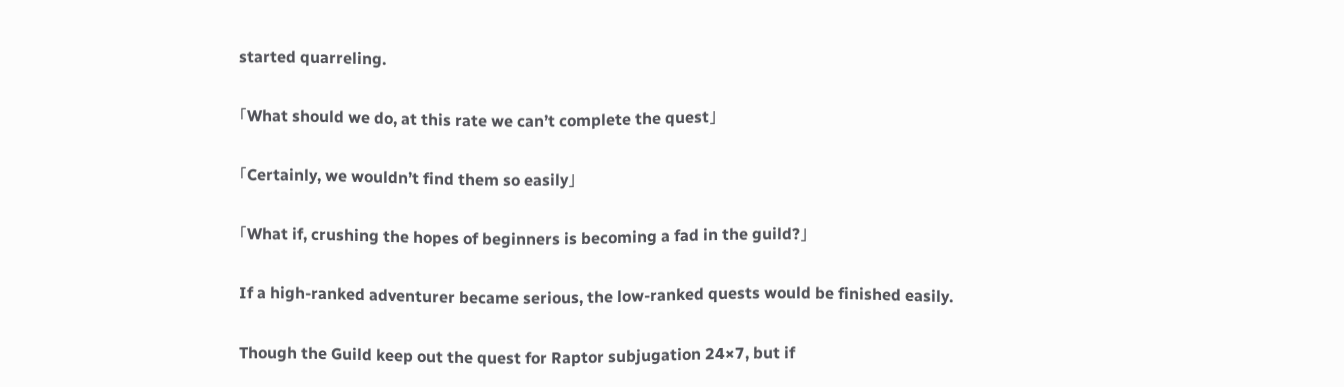started quarreling.

「What should we do, at this rate we can’t complete the quest」

「Certainly, we wouldn’t find them so easily」

「What if, crushing the hopes of beginners is becoming a fad in the guild?」

If a high-ranked adventurer became serious, the low-ranked quests would be finished easily.

Though the Guild keep out the quest for Raptor subjugation 24×7, but if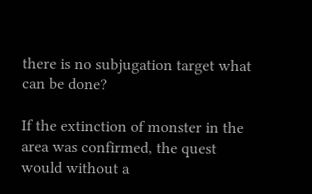there is no subjugation target what can be done?

If the extinction of monster in the area was confirmed, the quest would without a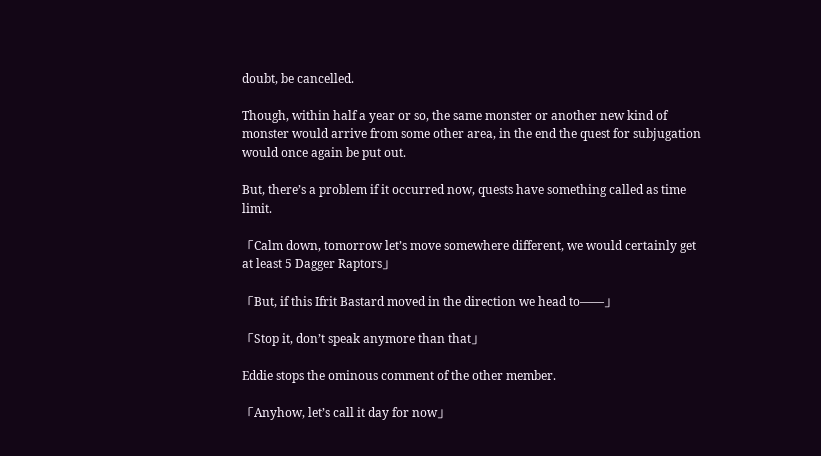doubt, be cancelled.

Though, within half a year or so, the same monster or another new kind of monster would arrive from some other area, in the end the quest for subjugation would once again be put out.

But, there’s a problem if it occurred now, quests have something called as time limit.

「Calm down, tomorrow let’s move somewhere different, we would certainly get at least 5 Dagger Raptors」

「But, if this Ifrit Bastard moved in the direction we head to――」

「Stop it, don’t speak anymore than that」

Eddie stops the ominous comment of the other member.

「Anyhow, let’s call it day for now」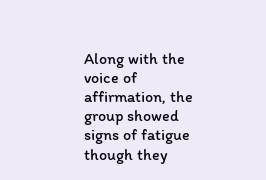Along with the voice of affirmation, the group showed signs of fatigue though they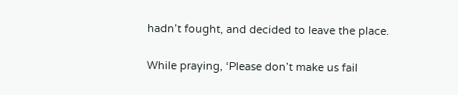hadn’t fought, and decided to leave the place.

While praying, ‘Please don’t make us fail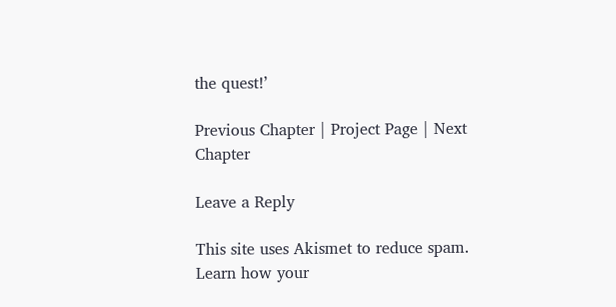the quest!’

Previous Chapter | Project Page | Next Chapter

Leave a Reply

This site uses Akismet to reduce spam. Learn how your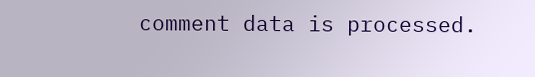comment data is processed.